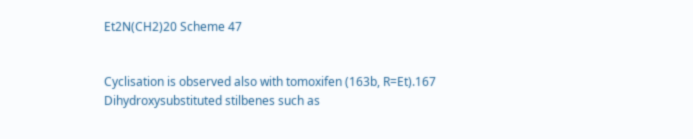Et2N(CH2)20 Scheme 47


Cyclisation is observed also with tomoxifen (163b, R=Et).167 Dihydroxysubstituted stilbenes such as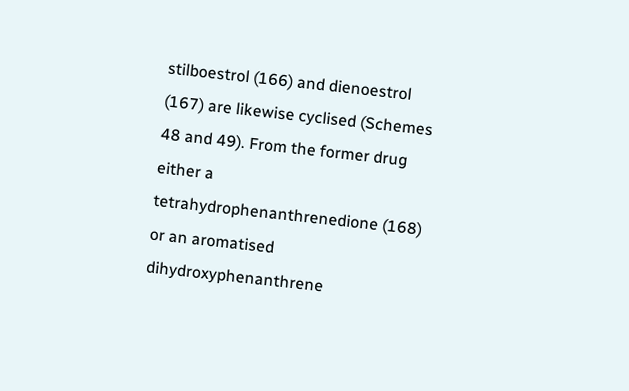stilboestrol (166) and dienoestrol (167) are likewise cyclised (Schemes 48 and 49). From the former drug either a tetrahydrophenanthrenedione (168) or an aromatised dihydroxyphenanthrene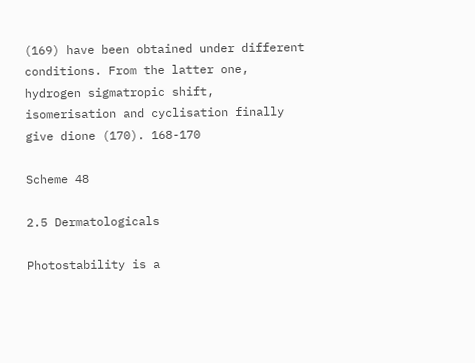(169) have been obtained under different conditions. From the latter one, hydrogen sigmatropic shift, isomerisation and cyclisation finally give dione (170). 168-170

Scheme 48

2.5 Dermatologicals

Photostability is a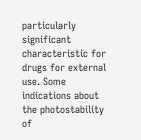particularly significant characteristic for drugs for external use. Some indications about the photostability of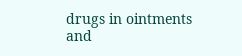drugs in ointments and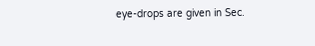eye-drops are given in Sec.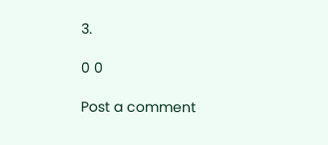3.

0 0

Post a comment